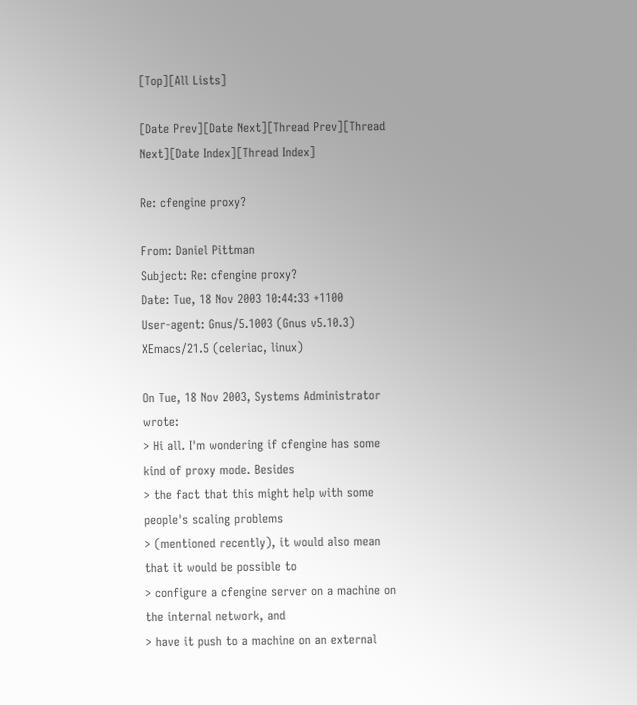[Top][All Lists]

[Date Prev][Date Next][Thread Prev][Thread Next][Date Index][Thread Index]

Re: cfengine proxy?

From: Daniel Pittman
Subject: Re: cfengine proxy?
Date: Tue, 18 Nov 2003 10:44:33 +1100
User-agent: Gnus/5.1003 (Gnus v5.10.3) XEmacs/21.5 (celeriac, linux)

On Tue, 18 Nov 2003, Systems Administrator wrote:
> Hi all. I'm wondering if cfengine has some kind of proxy mode. Besides
> the fact that this might help with some people's scaling problems
> (mentioned recently), it would also mean that it would be possible to
> configure a cfengine server on a machine on the internal network, and
> have it push to a machine on an external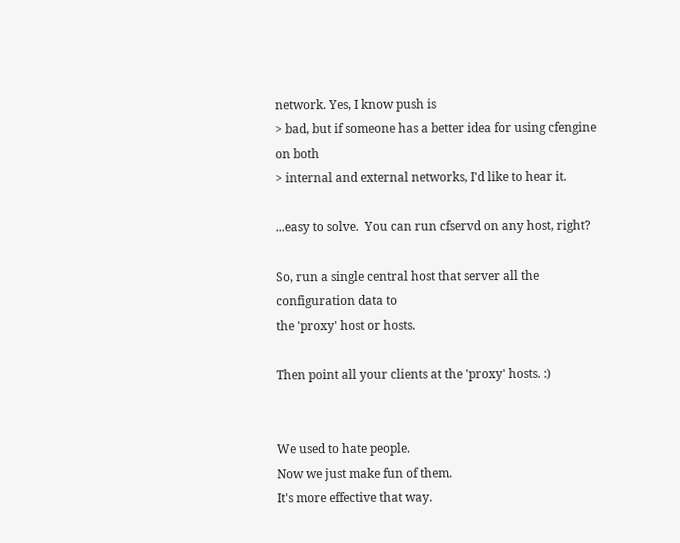network. Yes, I know push is
> bad, but if someone has a better idea for using cfengine on both
> internal and external networks, I'd like to hear it.

...easy to solve.  You can run cfservd on any host, right?

So, run a single central host that server all the configuration data to
the 'proxy' host or hosts.

Then point all your clients at the 'proxy' hosts. :)


We used to hate people.
Now we just make fun of them.
It's more effective that way.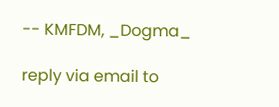-- KMFDM, _Dogma_

reply via email to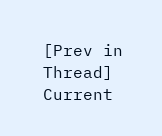[Prev in Thread] Current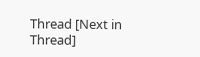Thread [Next in Thread]